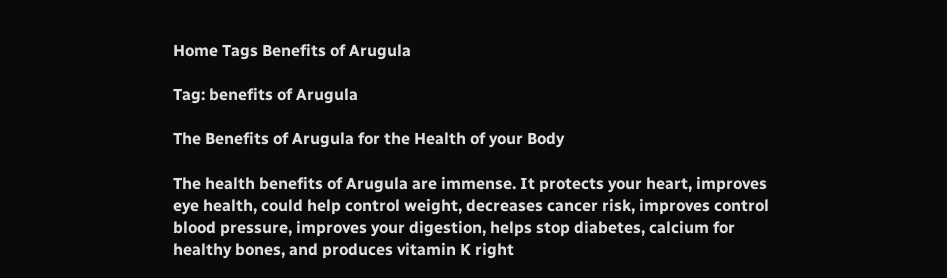Home Tags Benefits of Arugula

Tag: benefits of Arugula

The Benefits of Arugula for the Health of your Body

The health benefits of Arugula are immense. It protects your heart, improves eye health, could help control weight, decreases cancer risk, improves control blood pressure, improves your digestion, helps stop diabetes, calcium for healthy bones, and produces vitamin K right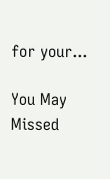for your...

You May Missed